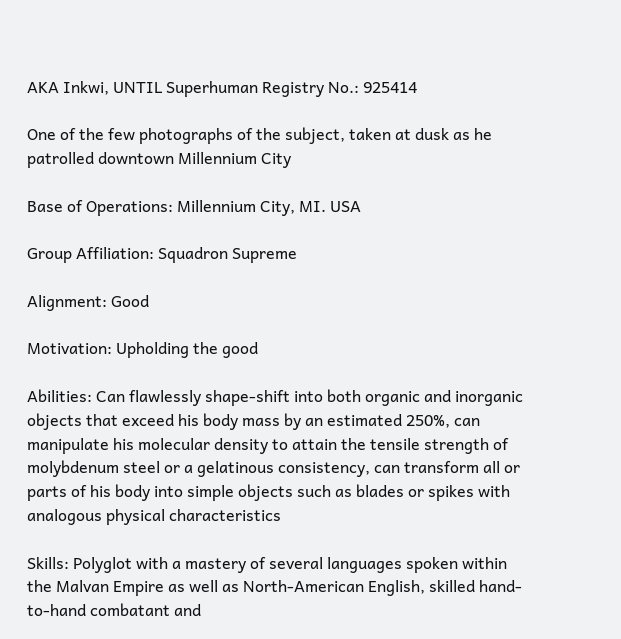AKA Inkwi, UNTIL Superhuman Registry No.: 925414

One of the few photographs of the subject, taken at dusk as he patrolled downtown Millennium City

Base of Operations: Millennium City, MI. USA

Group Affiliation: Squadron Supreme

Alignment: Good

Motivation: Upholding the good

Abilities: Can flawlessly shape-shift into both organic and inorganic objects that exceed his body mass by an estimated 250%, can manipulate his molecular density to attain the tensile strength of molybdenum steel or a gelatinous consistency, can transform all or parts of his body into simple objects such as blades or spikes with analogous physical characteristics

Skills: Polyglot with a mastery of several languages spoken within the Malvan Empire as well as North-American English, skilled hand-to-hand combatant and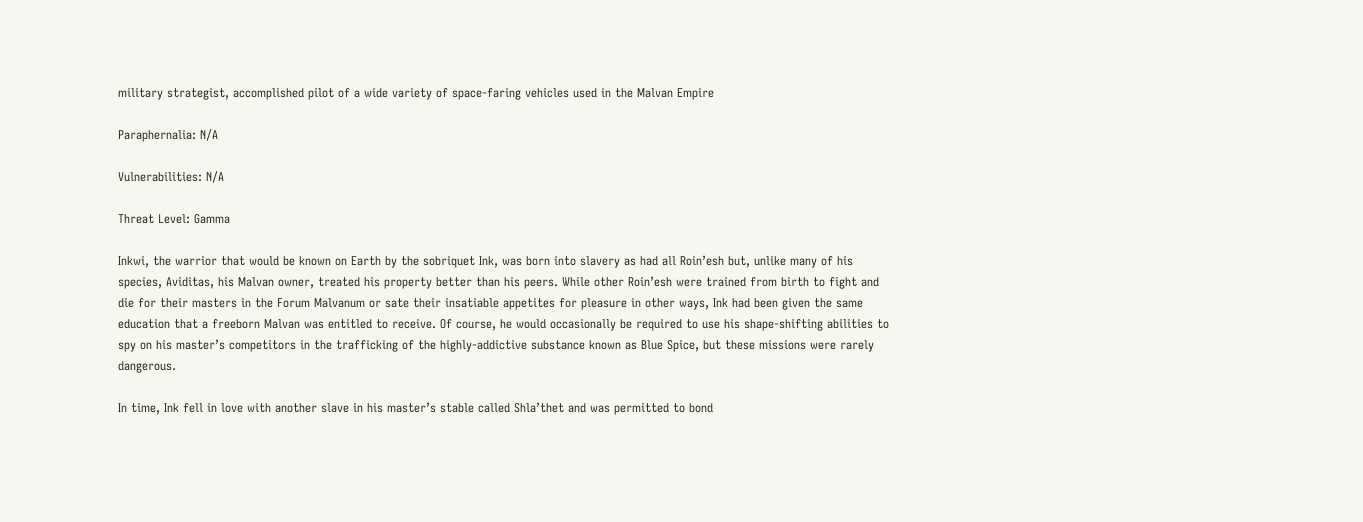military strategist, accomplished pilot of a wide variety of space-faring vehicles used in the Malvan Empire

Paraphernalia: N/A

Vulnerabilities: N/A

Threat Level: Gamma

Inkwi, the warrior that would be known on Earth by the sobriquet Ink, was born into slavery as had all Roin’esh but, unlike many of his species, Aviditas, his Malvan owner, treated his property better than his peers. While other Roin’esh were trained from birth to fight and die for their masters in the Forum Malvanum or sate their insatiable appetites for pleasure in other ways, Ink had been given the same education that a freeborn Malvan was entitled to receive. Of course, he would occasionally be required to use his shape-shifting abilities to spy on his master’s competitors in the trafficking of the highly-addictive substance known as Blue Spice, but these missions were rarely dangerous.

In time, Ink fell in love with another slave in his master’s stable called Shla’thet and was permitted to bond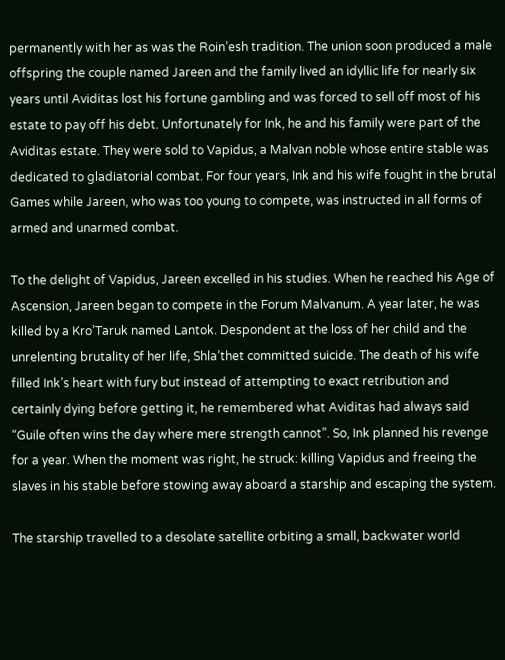permanently with her as was the Roin’esh tradition. The union soon produced a male offspring the couple named Jareen and the family lived an idyllic life for nearly six years until Aviditas lost his fortune gambling and was forced to sell off most of his estate to pay off his debt. Unfortunately for Ink, he and his family were part of the Aviditas estate. They were sold to Vapidus, a Malvan noble whose entire stable was dedicated to gladiatorial combat. For four years, Ink and his wife fought in the brutal Games while Jareen, who was too young to compete, was instructed in all forms of armed and unarmed combat.

To the delight of Vapidus, Jareen excelled in his studies. When he reached his Age of Ascension, Jareen began to compete in the Forum Malvanum. A year later, he was killed by a Kro’Taruk named Lantok. Despondent at the loss of her child and the unrelenting brutality of her life, Shla’thet committed suicide. The death of his wife filled Ink’s heart with fury but instead of attempting to exact retribution and certainly dying before getting it, he remembered what Aviditas had always said “Guile often wins the day where mere strength cannot”. So, Ink planned his revenge for a year. When the moment was right, he struck: killing Vapidus and freeing the slaves in his stable before stowing away aboard a starship and escaping the system.

The starship travelled to a desolate satellite orbiting a small, backwater world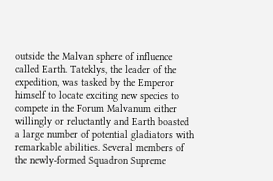outside the Malvan sphere of influence called Earth. Tateklys, the leader of the expedition, was tasked by the Emperor himself to locate exciting new species to compete in the Forum Malvanum either willingly or reluctantly and Earth boasted a large number of potential gladiators with remarkable abilities. Several members of the newly-formed Squadron Supreme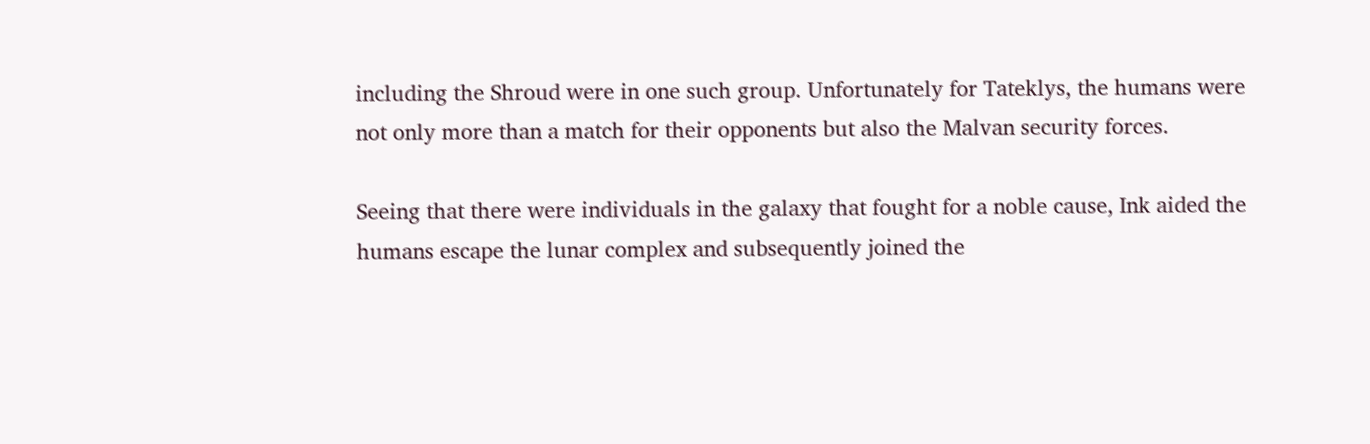including the Shroud were in one such group. Unfortunately for Tateklys, the humans were not only more than a match for their opponents but also the Malvan security forces.

Seeing that there were individuals in the galaxy that fought for a noble cause, Ink aided the humans escape the lunar complex and subsequently joined the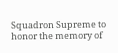Squadron Supreme to honor the memory of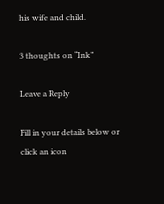his wife and child.

3 thoughts on “Ink”

Leave a Reply

Fill in your details below or click an icon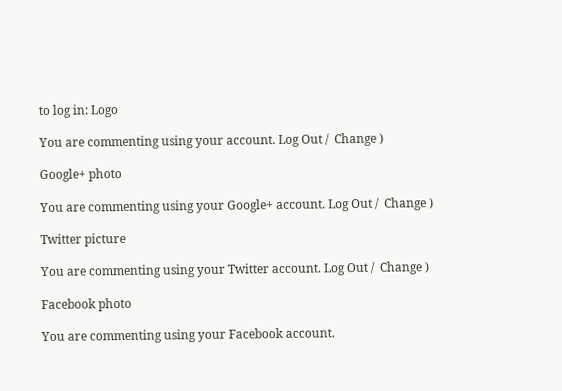to log in: Logo

You are commenting using your account. Log Out /  Change )

Google+ photo

You are commenting using your Google+ account. Log Out /  Change )

Twitter picture

You are commenting using your Twitter account. Log Out /  Change )

Facebook photo

You are commenting using your Facebook account.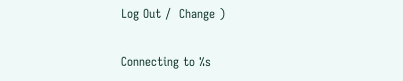Log Out /  Change )


Connecting to %s